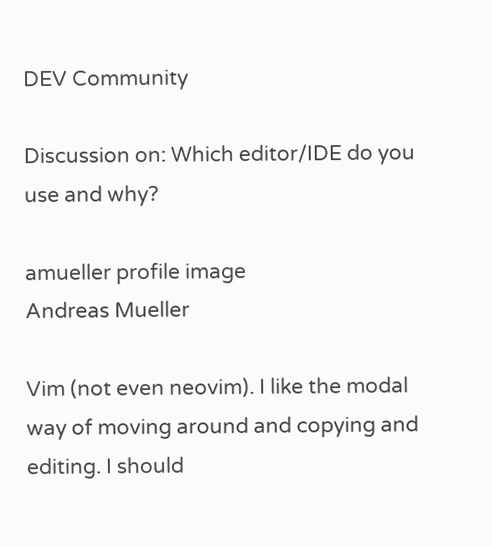DEV Community

Discussion on: Which editor/IDE do you use and why?

amueller profile image
Andreas Mueller

Vim (not even neovim). I like the modal way of moving around and copying and editing. I should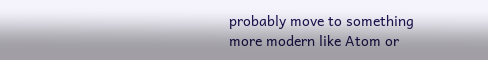probably move to something more modern like Atom or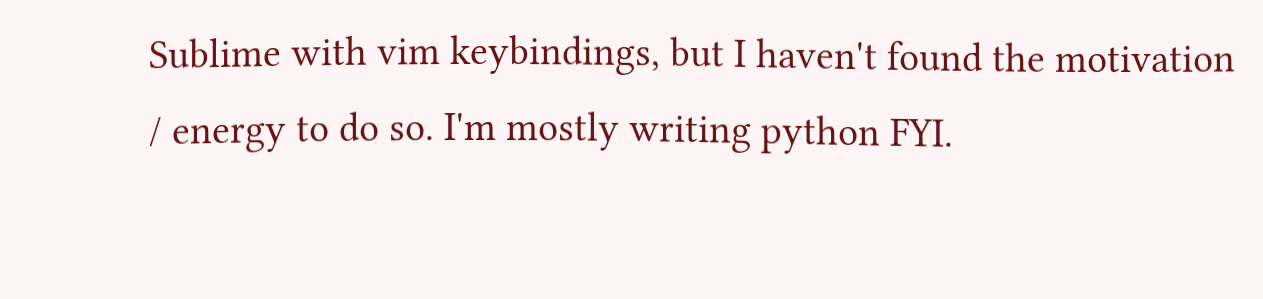Sublime with vim keybindings, but I haven't found the motivation / energy to do so. I'm mostly writing python FYI.